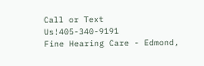Call or Text Us!405-340-9191
Fine Hearing Care - Edmond,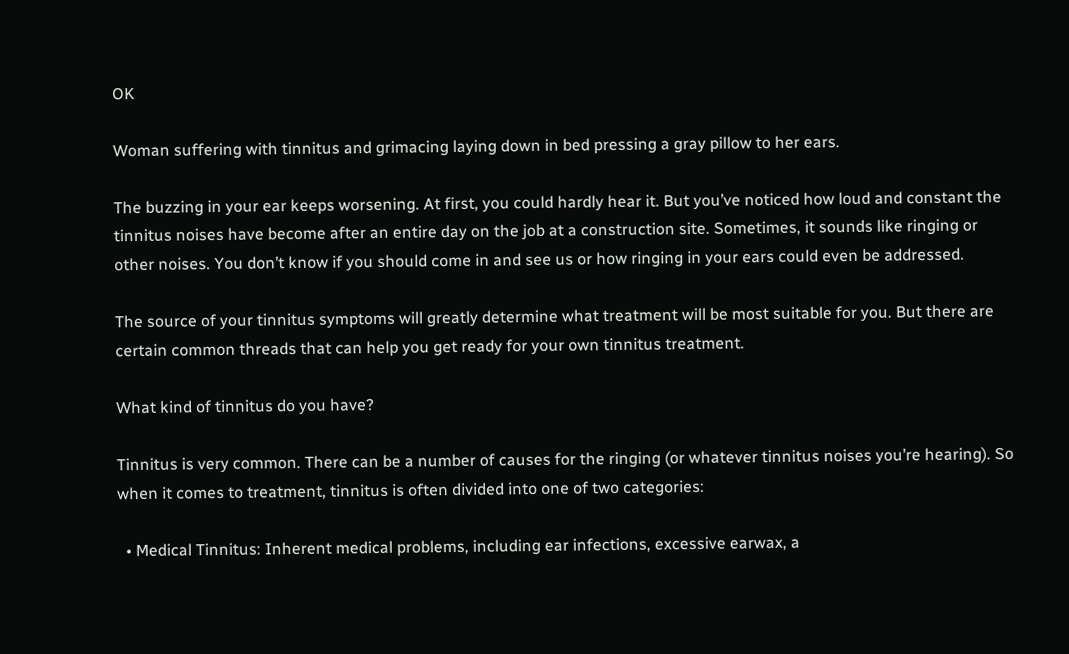OK

Woman suffering with tinnitus and grimacing laying down in bed pressing a gray pillow to her ears.

The buzzing in your ear keeps worsening. At first, you could hardly hear it. But you’ve noticed how loud and constant the tinnitus noises have become after an entire day on the job at a construction site. Sometimes, it sounds like ringing or other noises. You don’t know if you should come in and see us or how ringing in your ears could even be addressed.

The source of your tinnitus symptoms will greatly determine what treatment will be most suitable for you. But there are certain common threads that can help you get ready for your own tinnitus treatment.

What kind of tinnitus do you have?

Tinnitus is very common. There can be a number of causes for the ringing (or whatever tinnitus noises you’re hearing). So when it comes to treatment, tinnitus is often divided into one of two categories:

  • Medical Tinnitus: Inherent medical problems, including ear infections, excessive earwax, a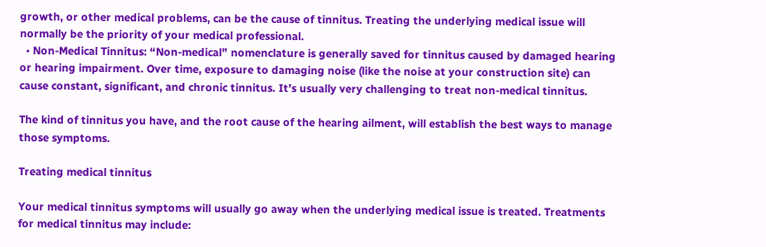growth, or other medical problems, can be the cause of tinnitus. Treating the underlying medical issue will normally be the priority of your medical professional.
  • Non-Medical Tinnitus: “Non-medical” nomenclature is generally saved for tinnitus caused by damaged hearing or hearing impairment. Over time, exposure to damaging noise (like the noise at your construction site) can cause constant, significant, and chronic tinnitus. It’s usually very challenging to treat non-medical tinnitus.

The kind of tinnitus you have, and the root cause of the hearing ailment, will establish the best ways to manage those symptoms.

Treating medical tinnitus

Your medical tinnitus symptoms will usually go away when the underlying medical issue is treated. Treatments for medical tinnitus may include: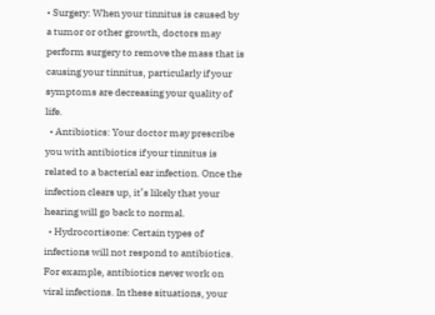• Surgery: When your tinnitus is caused by a tumor or other growth, doctors may perform surgery to remove the mass that is causing your tinnitus, particularly if your symptoms are decreasing your quality of life.
  • Antibiotics: Your doctor may prescribe you with antibiotics if your tinnitus is related to a bacterial ear infection. Once the infection clears up, it’s likely that your hearing will go back to normal.
  • Hydrocortisone: Certain types of infections will not respond to antibiotics. For example, antibiotics never work on viral infections. In these situations, your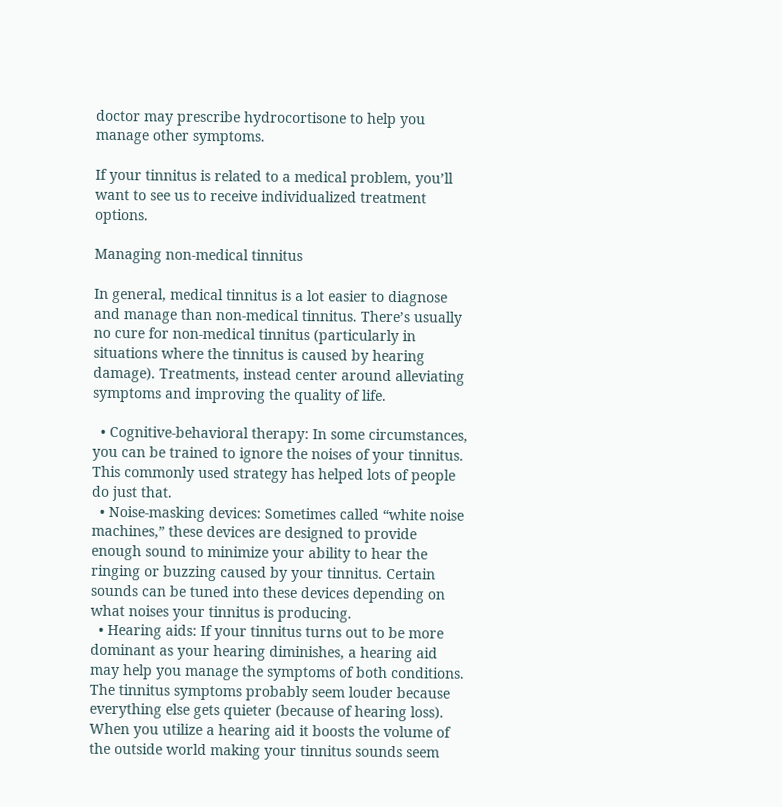doctor may prescribe hydrocortisone to help you manage other symptoms.

If your tinnitus is related to a medical problem, you’ll want to see us to receive individualized treatment options.

Managing non-medical tinnitus

In general, medical tinnitus is a lot easier to diagnose and manage than non-medical tinnitus. There’s usually no cure for non-medical tinnitus (particularly in situations where the tinnitus is caused by hearing damage). Treatments, instead center around alleviating symptoms and improving the quality of life.

  • Cognitive-behavioral therapy: In some circumstances, you can be trained to ignore the noises of your tinnitus. This commonly used strategy has helped lots of people do just that.
  • Noise-masking devices: Sometimes called “white noise machines,” these devices are designed to provide enough sound to minimize your ability to hear the ringing or buzzing caused by your tinnitus. Certain sounds can be tuned into these devices depending on what noises your tinnitus is producing.
  • Hearing aids: If your tinnitus turns out to be more dominant as your hearing diminishes, a hearing aid may help you manage the symptoms of both conditions. The tinnitus symptoms probably seem louder because everything else gets quieter (because of hearing loss). When you utilize a hearing aid it boosts the volume of the outside world making your tinnitus sounds seem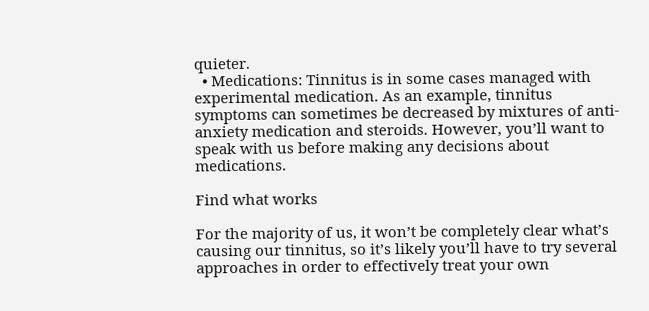quieter.
  • Medications: Tinnitus is in some cases managed with experimental medication. As an example, tinnitus symptoms can sometimes be decreased by mixtures of anti-anxiety medication and steroids. However, you’ll want to speak with us before making any decisions about medications.

Find what works

For the majority of us, it won’t be completely clear what’s causing our tinnitus, so it’s likely you’ll have to try several approaches in order to effectively treat your own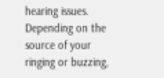hearing issues. Depending on the source of your ringing or buzzing,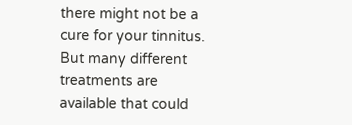there might not be a cure for your tinnitus. But many different treatments are available that could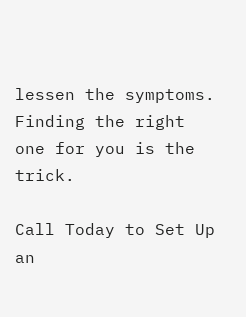lessen the symptoms. Finding the right one for you is the trick.

Call Today to Set Up an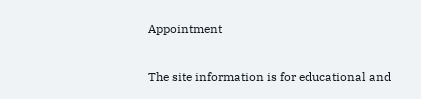Appointment

The site information is for educational and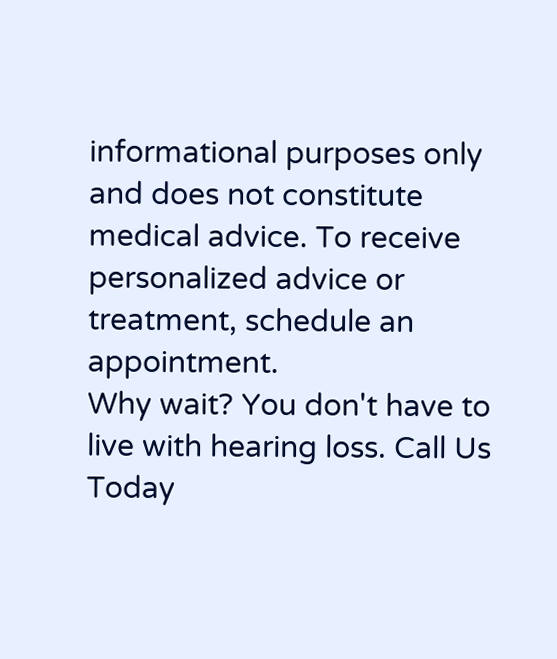informational purposes only and does not constitute medical advice. To receive personalized advice or treatment, schedule an appointment.
Why wait? You don't have to live with hearing loss. Call Us Today